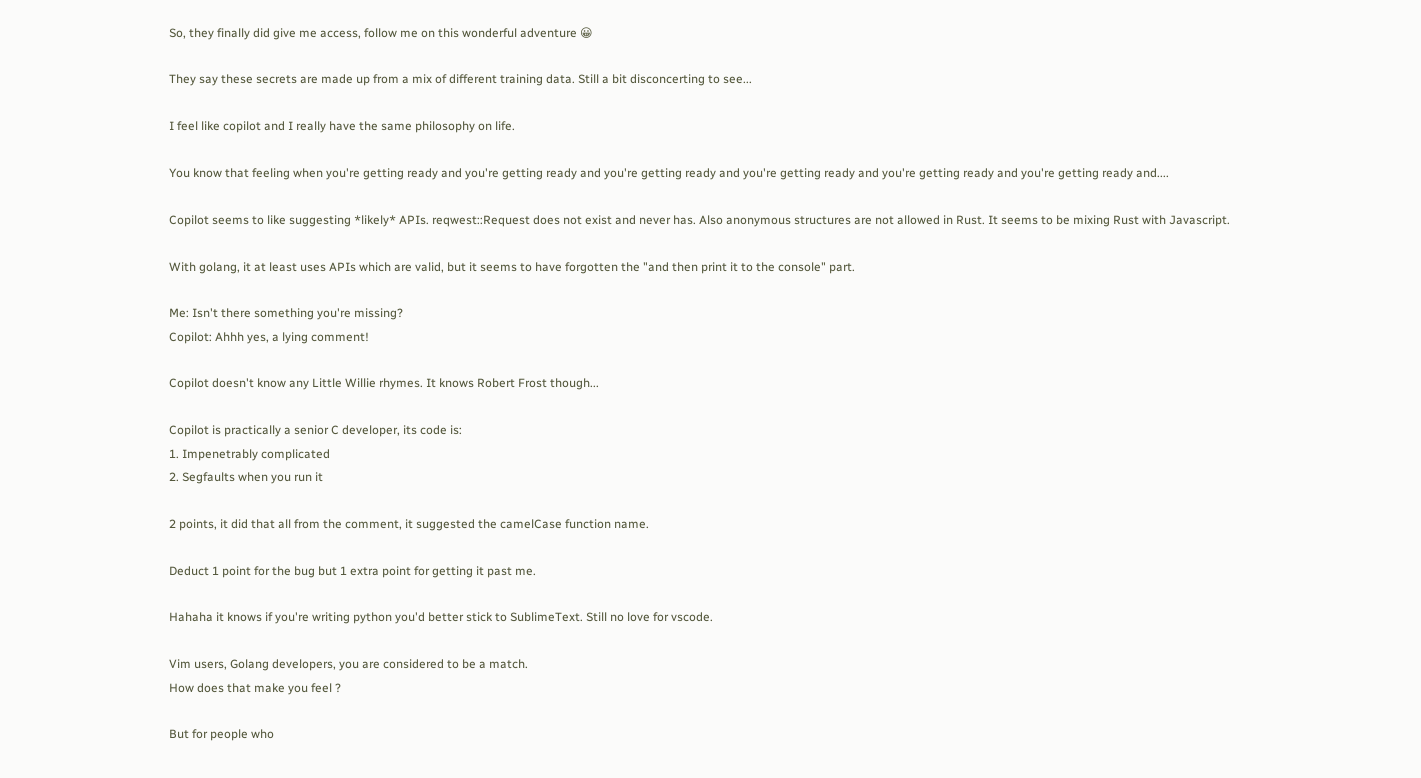So, they finally did give me access, follow me on this wonderful adventure 😀

They say these secrets are made up from a mix of different training data. Still a bit disconcerting to see...

I feel like copilot and I really have the same philosophy on life.

You know that feeling when you're getting ready and you're getting ready and you're getting ready and you're getting ready and you're getting ready and you're getting ready and....

Copilot seems to like suggesting *likely* APIs. reqwest::Request does not exist and never has. Also anonymous structures are not allowed in Rust. It seems to be mixing Rust with Javascript.

With golang, it at least uses APIs which are valid, but it seems to have forgotten the "and then print it to the console" part.

Me: Isn't there something you're missing?
Copilot: Ahhh yes, a lying comment!

Copilot doesn't know any Little Willie rhymes. It knows Robert Frost though...

Copilot is practically a senior C developer, its code is:
1. Impenetrably complicated
2. Segfaults when you run it

2 points, it did that all from the comment, it suggested the camelCase function name.

Deduct 1 point for the bug but 1 extra point for getting it past me.

Hahaha it knows if you're writing python you'd better stick to SublimeText. Still no love for vscode.

Vim users, Golang developers, you are considered to be a match.
How does that make you feel ?

But for people who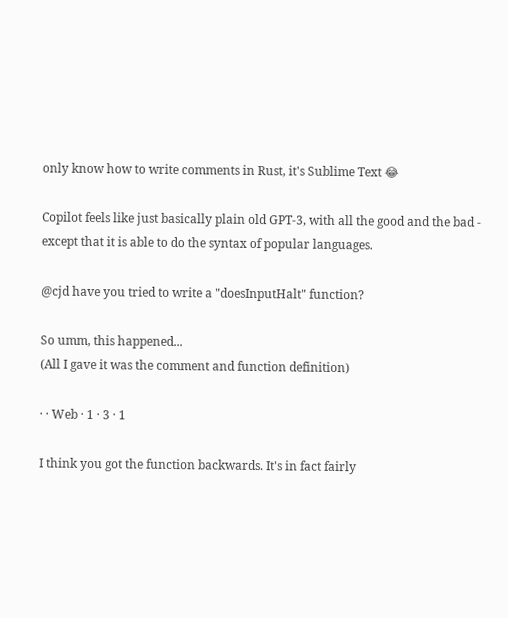only know how to write comments in Rust, it's Sublime Text 😂

Copilot feels like just basically plain old GPT-3, with all the good and the bad - except that it is able to do the syntax of popular languages.

@cjd have you tried to write a "doesInputHalt" function?

So umm, this happened...
(All I gave it was the comment and function definition)

· · Web · 1 · 3 · 1

I think you got the function backwards. It's in fact fairly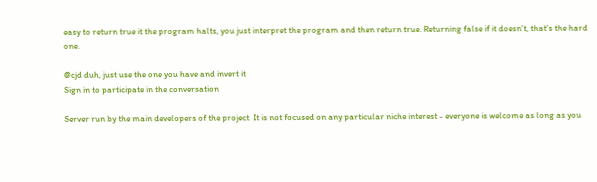easy to return true it the program halts, you just interpret the program and then return true. Returning false if it doesn't, that's the hard one.

@cjd duh, just use the one you have and invert it
Sign in to participate in the conversation

Server run by the main developers of the project  It is not focused on any particular niche interest - everyone is welcome as long as you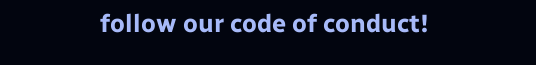follow our code of conduct!